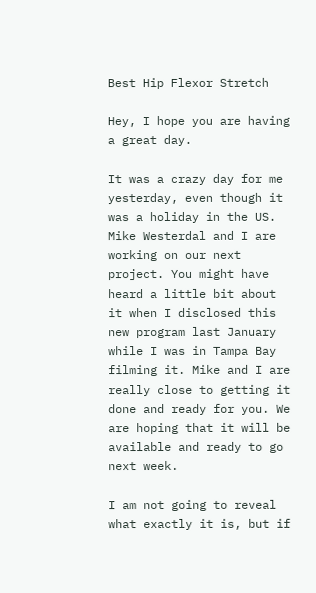Best Hip Flexor Stretch

Hey, I hope you are having a great day.

It was a crazy day for me yesterday, even though it was a holiday in the US. Mike Westerdal and I are working on our next project. You might have heard a little bit about it when I disclosed this new program last January while I was in Tampa Bay filming it. Mike and I are really close to getting it done and ready for you. We are hoping that it will be available and ready to go next week.

I am not going to reveal what exactly it is, but if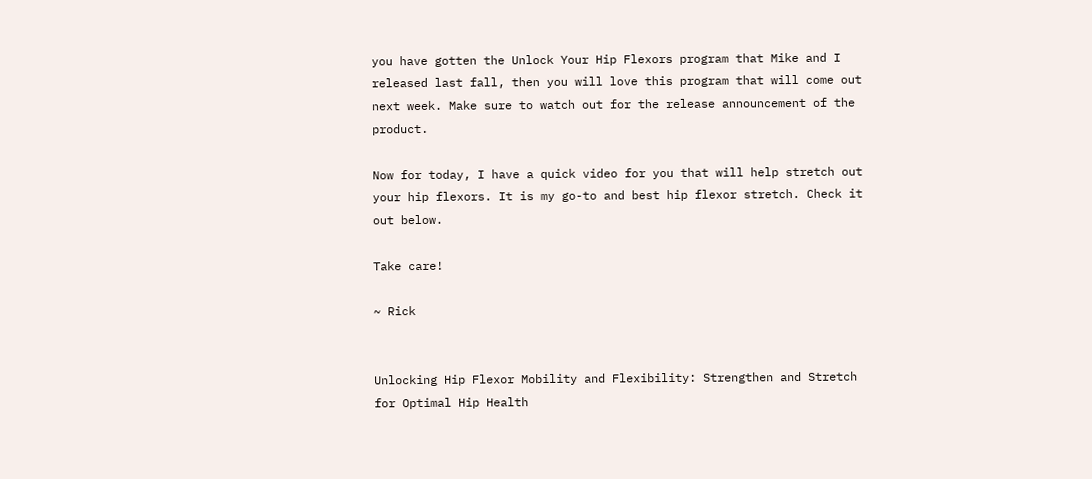you have gotten the Unlock Your Hip Flexors program that Mike and I released last fall, then you will love this program that will come out next week. Make sure to watch out for the release announcement of the product.

Now for today, I have a quick video for you that will help stretch out your hip flexors. It is my go-to and best hip flexor stretch. Check it out below.

Take care!

~ Rick


Unlocking Hip Flexor Mobility and Flexibility: Strengthen and Stretch for Optimal Hip Health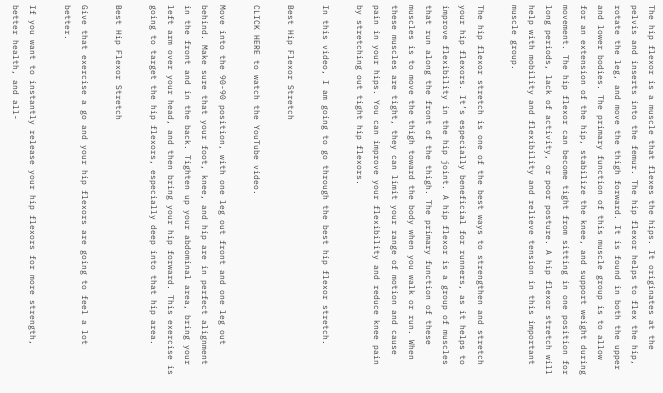The hip flexor is a muscle that flexes the hips. It originates at the pelvis and inserts into the femur. The hip flexor helps to flex the hip, rotate the leg, and move the thigh forward. It is found in both the upper and lower bodies. The primary function of this muscle group is to allow for an extension of the hip, stabilize the knee, and support weight during movement. The hip flexor can become tight from sitting in one position for long periods, lack of activity, or poor posture. A hip flexor stretch will help with mobility and flexibility and relieve tension in this important muscle group.

The hip flexor stretch is one of the best ways to strengthen and stretch your hip flexors. It’s especially beneficial for runners, as it helps to improve flexibility in the hip joint. A hip flexor is a group of muscles that run along the front of the thigh. The primary function of these muscles is to move the thigh toward the body when you walk or run. When these muscles are tight, they can limit your range of motion and cause pain in your hips. You can improve your flexibility and reduce knee pain by stretching out tight hip flexors.

In this video, I am going to go through the best hip flexor stretch.

Best Hip Flexor Stretch

CLICK HERE to watch the YouTube video.

Move into the 90-90 position, with one leg out front and one leg out behind. Make sure that your foot, knee, and hip are in perfect alignment in the front and in the back. Tighten up your abdominal area, bring your left arm over your head, and then bring your hip forward. This exercise is going to target the hip flexors, especially deep into that hip area.

Best Hip Flexor Stretch

Give that exercise a go and your hip flexors are going to feel a lot better.

If you want to instantly release your hip flexors for more strength, better health, and all-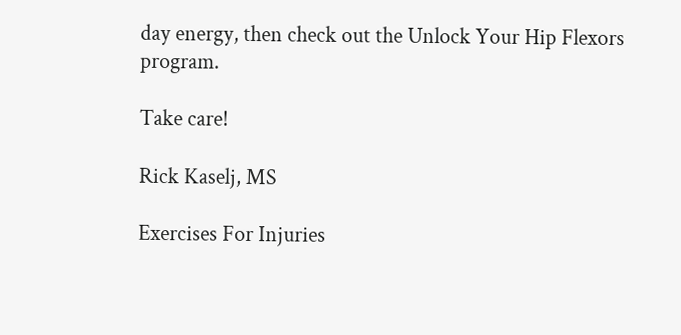day energy, then check out the Unlock Your Hip Flexors program.

Take care!

Rick Kaselj, MS

Exercises For Injuries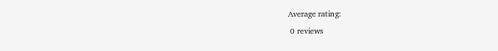Average rating:
 0 reviews